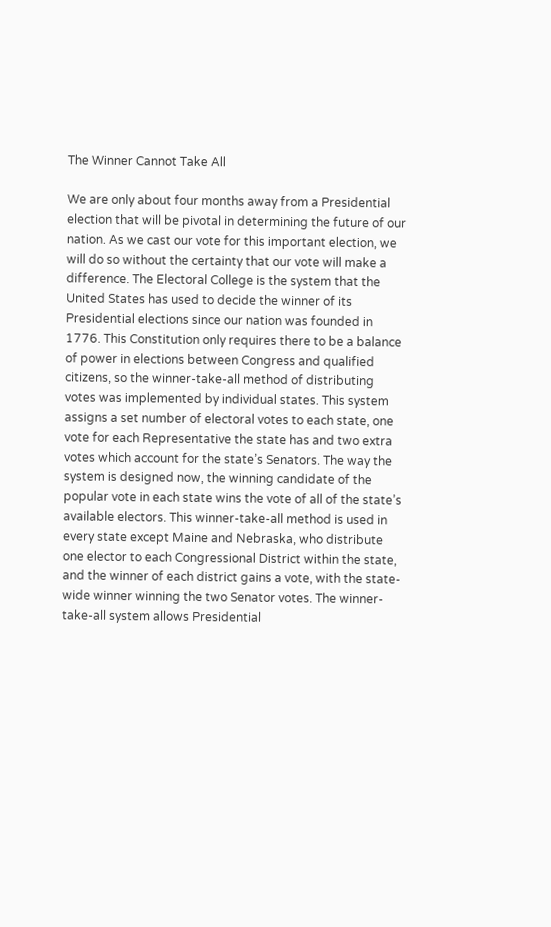The Winner Cannot Take All

We are only about four months away from a Presidential election that will be pivotal in determining the future of our nation. As we cast our vote for this important election, we will do so without the certainty that our vote will make a difference. The Electoral College is the system that the United States has used to decide the winner of its Presidential elections since our nation was founded in 1776. This Constitution only requires there to be a balance of power in elections between Congress and qualified citizens, so the winner-take-all method of distributing votes was implemented by individual states. This system assigns a set number of electoral votes to each state, one vote for each Representative the state has and two extra votes which account for the state’s Senators. The way the system is designed now, the winning candidate of the popular vote in each state wins the vote of all of the state’s available electors. This winner-take-all method is used in every state except Maine and Nebraska, who distribute one elector to each Congressional District within the state, and the winner of each district gains a vote, with the state-wide winner winning the two Senator votes. The winner-take-all system allows Presidential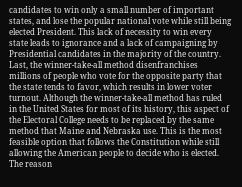candidates to win only a small number of important states, and lose the popular national vote while still being elected President. This lack of necessity to win every state leads to ignorance and a lack of campaigning by Presidential candidates in the majority of the country. Last, the winner-take-all method disenfranchises millions of people who vote for the opposite party that the state tends to favor, which results in lower voter turnout. Although the winner-take-all method has ruled in the United States for most of its history, this aspect of the Electoral College needs to be replaced by the same method that Maine and Nebraska use. This is the most feasible option that follows the Constitution while still allowing the American people to decide who is elected. The reason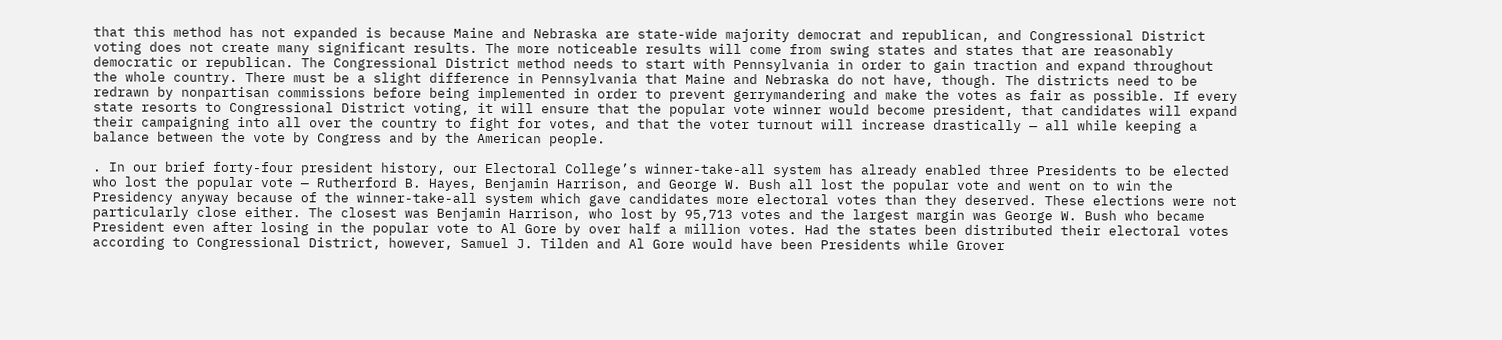that this method has not expanded is because Maine and Nebraska are state-wide majority democrat and republican, and Congressional District voting does not create many significant results. The more noticeable results will come from swing states and states that are reasonably democratic or republican. The Congressional District method needs to start with Pennsylvania in order to gain traction and expand throughout the whole country. There must be a slight difference in Pennsylvania that Maine and Nebraska do not have, though. The districts need to be redrawn by nonpartisan commissions before being implemented in order to prevent gerrymandering and make the votes as fair as possible. If every state resorts to Congressional District voting, it will ensure that the popular vote winner would become president, that candidates will expand their campaigning into all over the country to fight for votes, and that the voter turnout will increase drastically — all while keeping a balance between the vote by Congress and by the American people.

. In our brief forty-four president history, our Electoral College’s winner-take-all system has already enabled three Presidents to be elected who lost the popular vote — Rutherford B. Hayes, Benjamin Harrison, and George W. Bush all lost the popular vote and went on to win the Presidency anyway because of the winner-take-all system which gave candidates more electoral votes than they deserved. These elections were not particularly close either. The closest was Benjamin Harrison, who lost by 95,713 votes and the largest margin was George W. Bush who became President even after losing in the popular vote to Al Gore by over half a million votes. Had the states been distributed their electoral votes according to Congressional District, however, Samuel J. Tilden and Al Gore would have been Presidents while Grover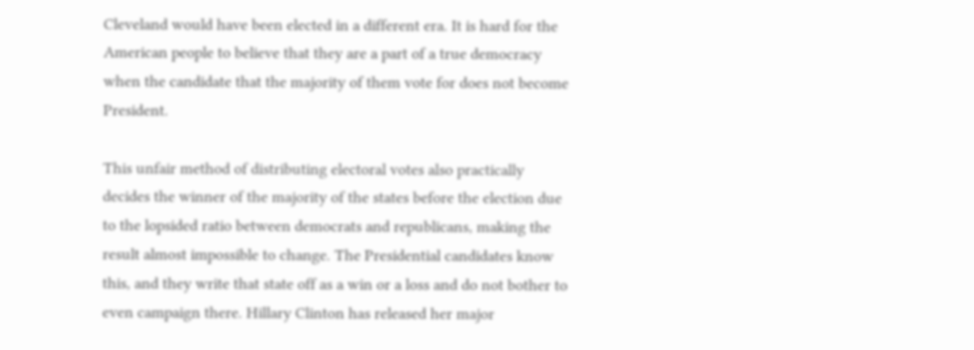Cleveland would have been elected in a different era. It is hard for the American people to believe that they are a part of a true democracy when the candidate that the majority of them vote for does not become President.

This unfair method of distributing electoral votes also practically decides the winner of the majority of the states before the election due to the lopsided ratio between democrats and republicans, making the result almost impossible to change. The Presidential candidates know this, and they write that state off as a win or a loss and do not bother to even campaign there. Hillary Clinton has released her major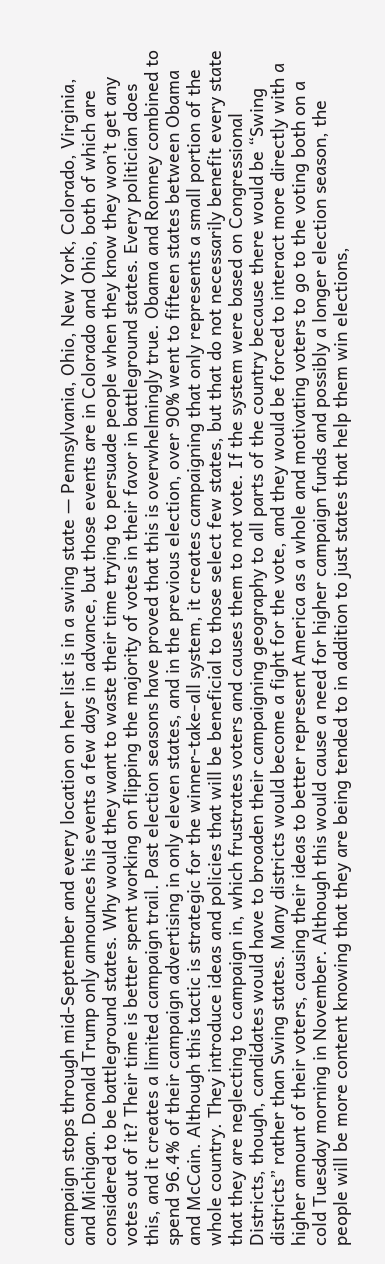campaign stops through mid-September and every location on her list is in a swing state — Pennsylvania, Ohio, New York, Colorado, Virginia, and Michigan. Donald Trump only announces his events a few days in advance, but those events are in Colorado and Ohio, both of which are considered to be battleground states. Why would they want to waste their time trying to persuade people when they know they won’t get any votes out of it? Their time is better spent working on flipping the majority of votes in their favor in battleground states. Every politician does this, and it creates a limited campaign trail. Past election seasons have proved that this is overwhelmingly true. Obama and Romney combined to spend 96.4% of their campaign advertising in only eleven states, and in the previous election, over 90% went to fifteen states between Obama and McCain. Although this tactic is strategic for the winner-take-all system, it creates campaigning that only represents a small portion of the whole country. They introduce ideas and policies that will be beneficial to those select few states, but that do not necessarily benefit every state that they are neglecting to campaign in, which frustrates voters and causes them to not vote. If the system were based on Congressional Districts, though, candidates would have to broaden their campaigning geography to all parts of the country because there would be “Swing districts” rather than Swing states. Many districts would become a fight for the vote, and they would be forced to interact more directly with a higher amount of their voters, causing their ideas to better represent America as a whole and motivating voters to go to the voting both on a cold Tuesday morning in November. Although this would cause a need for higher campaign funds and possibly a longer election season, the people will be more content knowing that they are being tended to in addition to just states that help them win elections,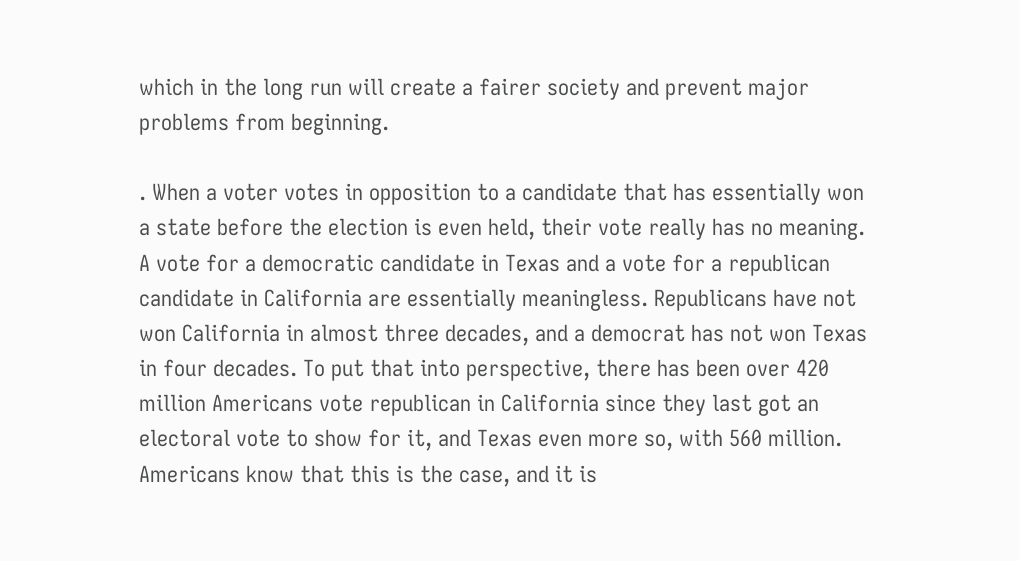which in the long run will create a fairer society and prevent major problems from beginning.

. When a voter votes in opposition to a candidate that has essentially won a state before the election is even held, their vote really has no meaning. A vote for a democratic candidate in Texas and a vote for a republican candidate in California are essentially meaningless. Republicans have not won California in almost three decades, and a democrat has not won Texas in four decades. To put that into perspective, there has been over 420 million Americans vote republican in California since they last got an electoral vote to show for it, and Texas even more so, with 560 million. Americans know that this is the case, and it is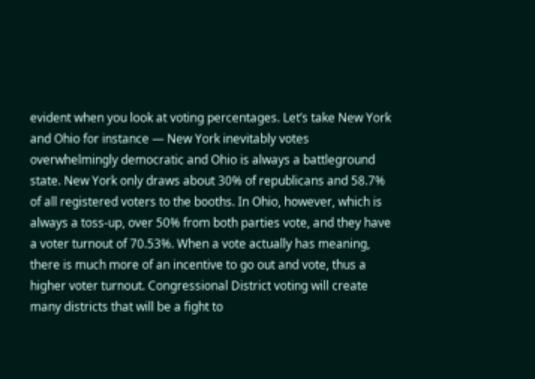evident when you look at voting percentages. Let’s take New York and Ohio for instance — New York inevitably votes overwhelmingly democratic and Ohio is always a battleground state. New York only draws about 30% of republicans and 58.7% of all registered voters to the booths. In Ohio, however, which is always a toss-up, over 50% from both parties vote, and they have a voter turnout of 70.53%. When a vote actually has meaning, there is much more of an incentive to go out and vote, thus a higher voter turnout. Congressional District voting will create many districts that will be a fight to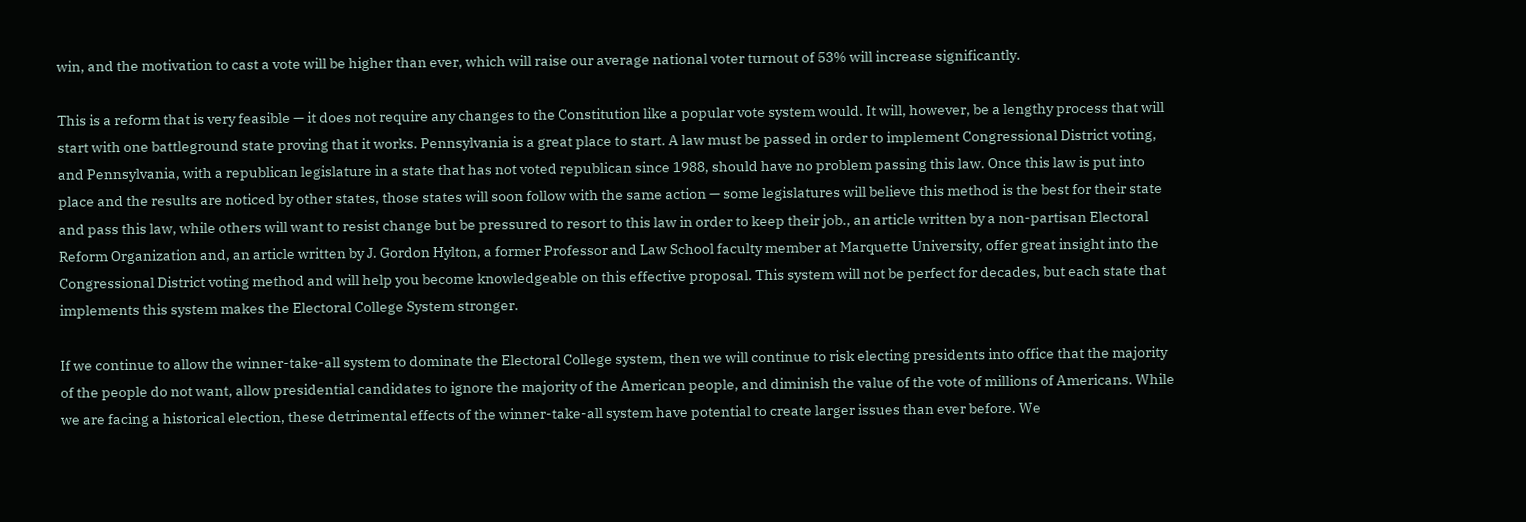win, and the motivation to cast a vote will be higher than ever, which will raise our average national voter turnout of 53% will increase significantly.

This is a reform that is very feasible — it does not require any changes to the Constitution like a popular vote system would. It will, however, be a lengthy process that will start with one battleground state proving that it works. Pennsylvania is a great place to start. A law must be passed in order to implement Congressional District voting, and Pennsylvania, with a republican legislature in a state that has not voted republican since 1988, should have no problem passing this law. Once this law is put into place and the results are noticed by other states, those states will soon follow with the same action — some legislatures will believe this method is the best for their state and pass this law, while others will want to resist change but be pressured to resort to this law in order to keep their job., an article written by a non-partisan Electoral Reform Organization and, an article written by J. Gordon Hylton, a former Professor and Law School faculty member at Marquette University, offer great insight into the Congressional District voting method and will help you become knowledgeable on this effective proposal. This system will not be perfect for decades, but each state that implements this system makes the Electoral College System stronger.

If we continue to allow the winner-take-all system to dominate the Electoral College system, then we will continue to risk electing presidents into office that the majority of the people do not want, allow presidential candidates to ignore the majority of the American people, and diminish the value of the vote of millions of Americans. While we are facing a historical election, these detrimental effects of the winner-take-all system have potential to create larger issues than ever before. We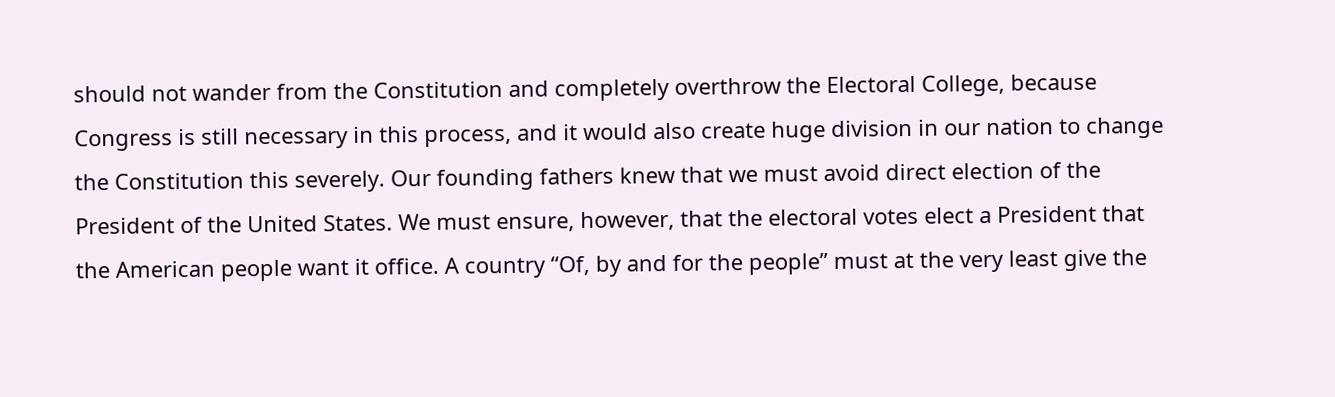should not wander from the Constitution and completely overthrow the Electoral College, because Congress is still necessary in this process, and it would also create huge division in our nation to change the Constitution this severely. Our founding fathers knew that we must avoid direct election of the President of the United States. We must ensure, however, that the electoral votes elect a President that the American people want it office. A country “Of, by and for the people” must at the very least give the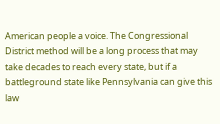American people a voice. The Congressional District method will be a long process that may take decades to reach every state, but if a battleground state like Pennsylvania can give this law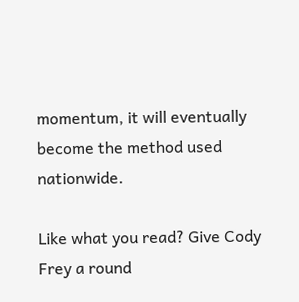momentum, it will eventually become the method used nationwide.

Like what you read? Give Cody Frey a round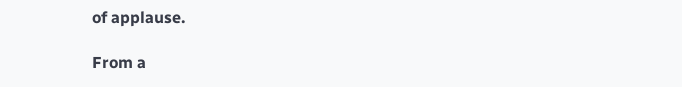of applause.

From a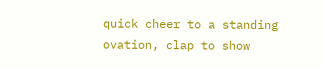quick cheer to a standing ovation, clap to show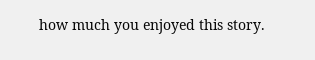how much you enjoyed this story.